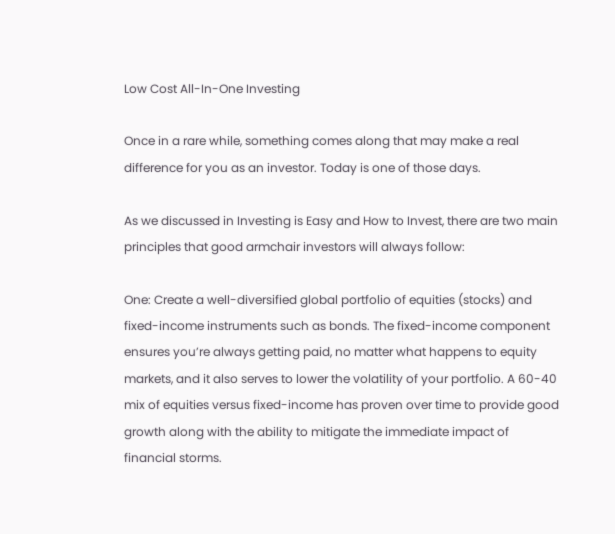Low Cost All-In-One Investing

Once in a rare while, something comes along that may make a real difference for you as an investor. Today is one of those days.

As we discussed in Investing is Easy and How to Invest, there are two main principles that good armchair investors will always follow:

One: Create a well-diversified global portfolio of equities (stocks) and fixed-income instruments such as bonds. The fixed-income component ensures you’re always getting paid, no matter what happens to equity markets, and it also serves to lower the volatility of your portfolio. A 60-40 mix of equities versus fixed-income has proven over time to provide good growth along with the ability to mitigate the immediate impact of financial storms.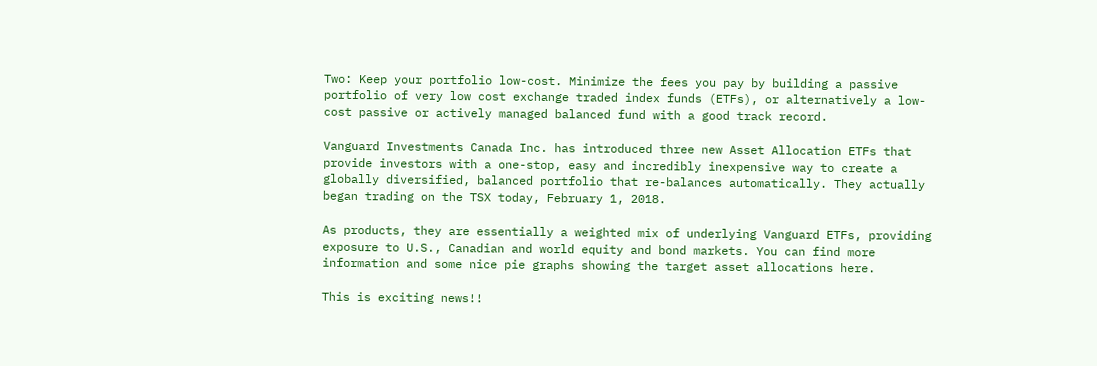Two: Keep your portfolio low-cost. Minimize the fees you pay by building a passive portfolio of very low cost exchange traded index funds (ETFs), or alternatively a low-cost passive or actively managed balanced fund with a good track record.

Vanguard Investments Canada Inc. has introduced three new Asset Allocation ETFs that provide investors with a one-stop, easy and incredibly inexpensive way to create a globally diversified, balanced portfolio that re-balances automatically. They actually began trading on the TSX today, February 1, 2018.

As products, they are essentially a weighted mix of underlying Vanguard ETFs, providing exposure to U.S., Canadian and world equity and bond markets. You can find more information and some nice pie graphs showing the target asset allocations here.

This is exciting news!!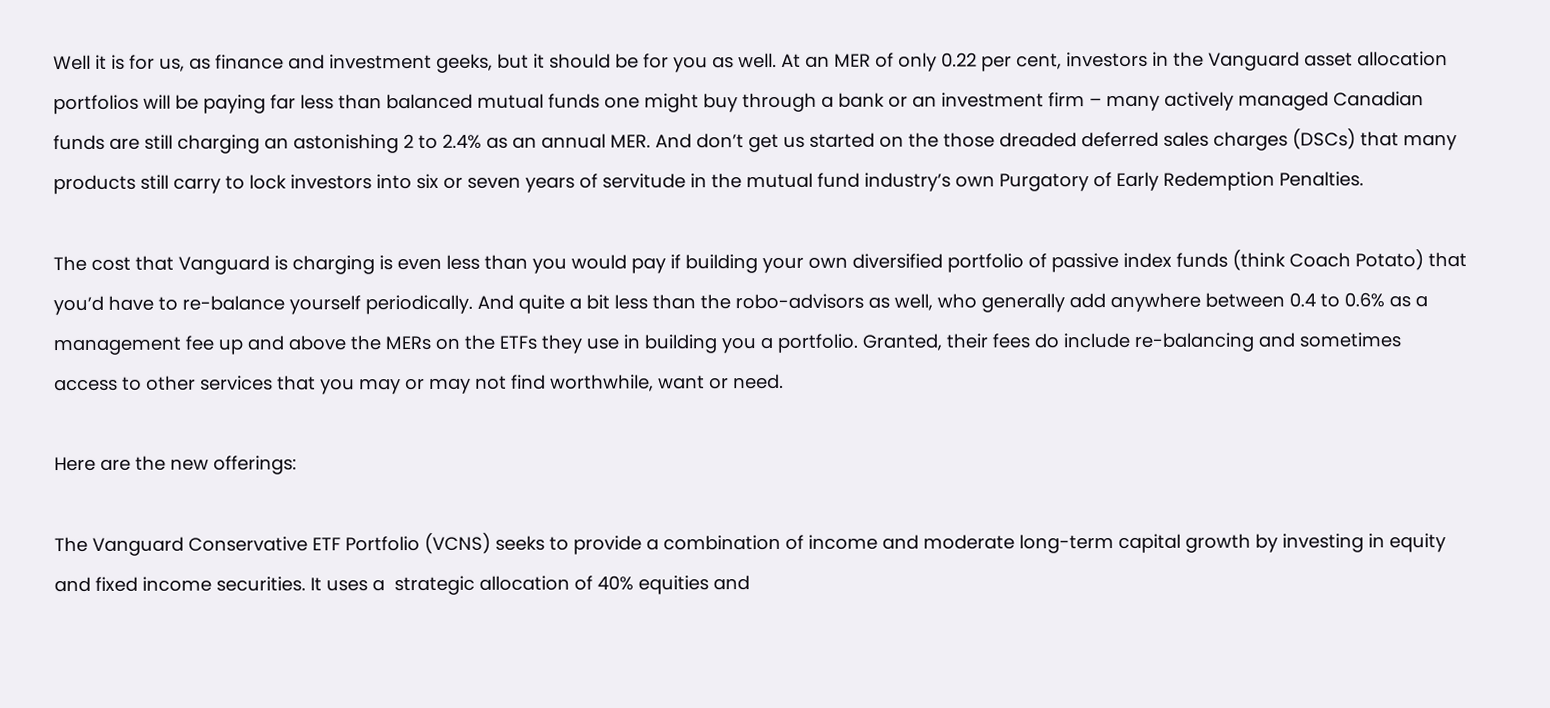Well it is for us, as finance and investment geeks, but it should be for you as well. At an MER of only 0.22 per cent, investors in the Vanguard asset allocation portfolios will be paying far less than balanced mutual funds one might buy through a bank or an investment firm – many actively managed Canadian funds are still charging an astonishing 2 to 2.4% as an annual MER. And don’t get us started on the those dreaded deferred sales charges (DSCs) that many products still carry to lock investors into six or seven years of servitude in the mutual fund industry’s own Purgatory of Early Redemption Penalties.

The cost that Vanguard is charging is even less than you would pay if building your own diversified portfolio of passive index funds (think Coach Potato) that you’d have to re-balance yourself periodically. And quite a bit less than the robo-advisors as well, who generally add anywhere between 0.4 to 0.6% as a management fee up and above the MERs on the ETFs they use in building you a portfolio. Granted, their fees do include re-balancing and sometimes access to other services that you may or may not find worthwhile, want or need.

Here are the new offerings:

The Vanguard Conservative ETF Portfolio (VCNS) seeks to provide a combination of income and moderate long-term capital growth by investing in equity and fixed income securities. It uses a  strategic allocation of 40% equities and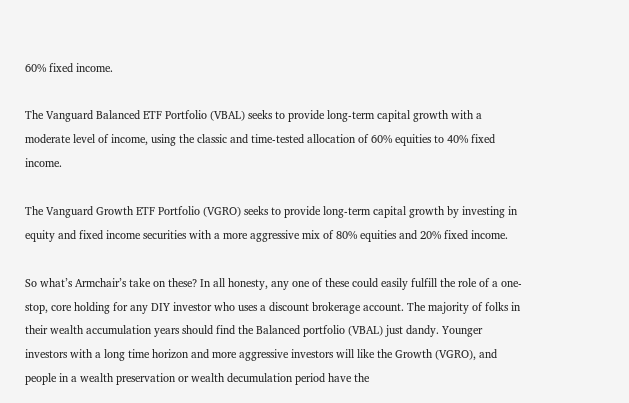60% fixed income.

The Vanguard Balanced ETF Portfolio (VBAL) seeks to provide long-term capital growth with a moderate level of income, using the classic and time-tested allocation of 60% equities to 40% fixed income.

The Vanguard Growth ETF Portfolio (VGRO) seeks to provide long-term capital growth by investing in equity and fixed income securities with a more aggressive mix of 80% equities and 20% fixed income.

So what’s Armchair’s take on these? In all honesty, any one of these could easily fulfill the role of a one-stop, core holding for any DIY investor who uses a discount brokerage account. The majority of folks in their wealth accumulation years should find the Balanced portfolio (VBAL) just dandy. Younger investors with a long time horizon and more aggressive investors will like the Growth (VGRO), and people in a wealth preservation or wealth decumulation period have the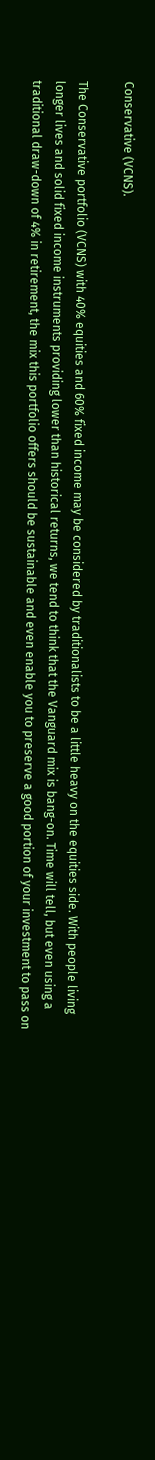Conservative (VCNS).

The Conservative portfolio (VCNS) with 40% equities and 60% fixed income may be considered by traditionalists to be a little heavy on the equities side. With people living longer lives and solid fixed income instruments providing lower than historical returns, we tend to think that the Vanguard mix is bang-on. Time will tell, but even using a traditional draw-down of 4% in retirement, the mix this portfolio offers should be sustainable and even enable you to preserve a good portion of your investment to pass on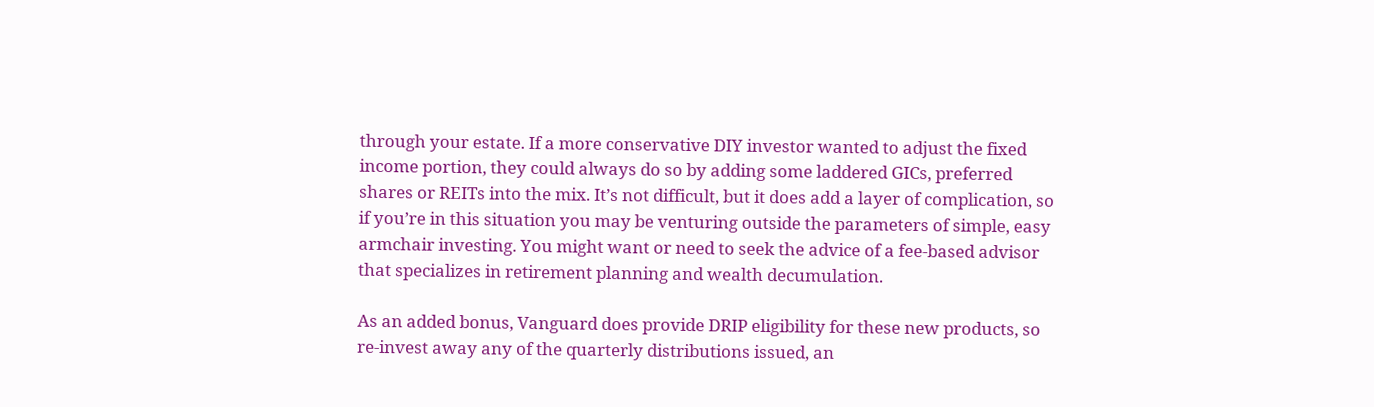through your estate. If a more conservative DIY investor wanted to adjust the fixed income portion, they could always do so by adding some laddered GICs, preferred shares or REITs into the mix. It’s not difficult, but it does add a layer of complication, so if you’re in this situation you may be venturing outside the parameters of simple, easy armchair investing. You might want or need to seek the advice of a fee-based advisor that specializes in retirement planning and wealth decumulation.

As an added bonus, Vanguard does provide DRIP eligibility for these new products, so re-invest away any of the quarterly distributions issued, an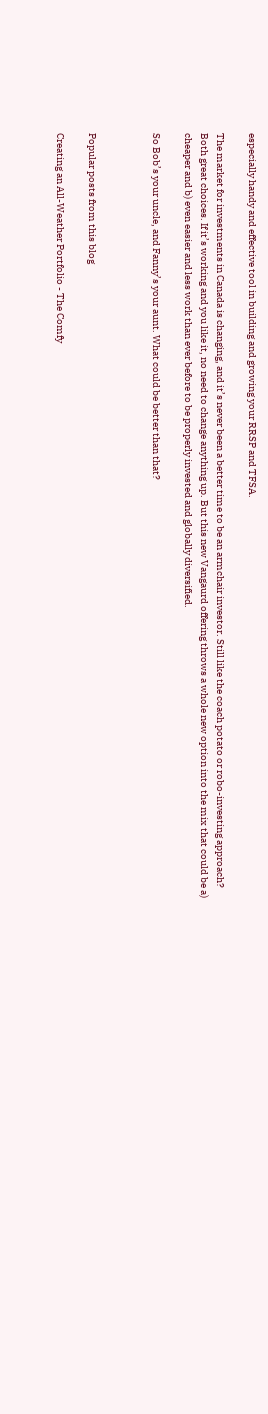especially handy and effective tool in building and growing your RRSP and TFSA.

The market for investments in Canada is changing, and it’s never been a better time to be an armchair investor. Still like the coach potato or robo-investing approach? Both great choices. If it’s working and you like it, no need to change anything up. But this new Vangaurd offering throws a whole new option into the mix that could be a) cheaper and b) even easier and less work than ever before to be properly invested and globally diversified.

So Bob’s your uncle, and Fanny’s your aunt. What could be better than that?



Popular posts from this blog

Creating an All-Weather Portfolio - The Comfy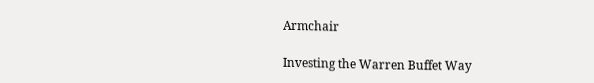Armchair

Investing the Warren Buffet Way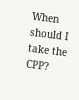When should I take the CPP?